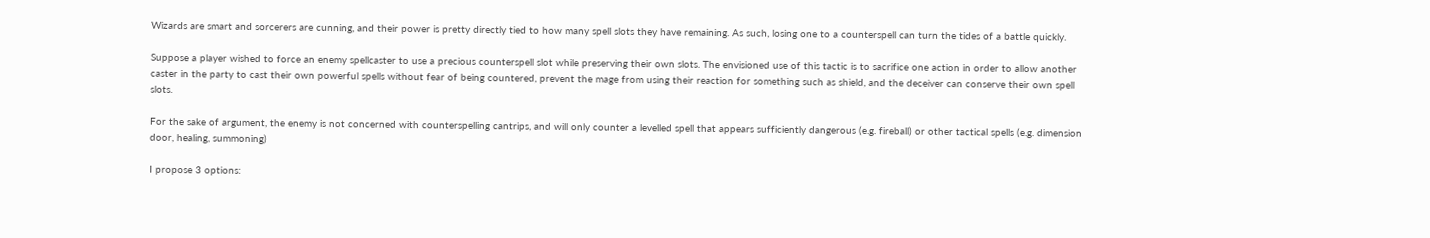Wizards are smart and sorcerers are cunning, and their power is pretty directly tied to how many spell slots they have remaining. As such, losing one to a counterspell can turn the tides of a battle quickly.

Suppose a player wished to force an enemy spellcaster to use a precious counterspell slot while preserving their own slots. The envisioned use of this tactic is to sacrifice one action in order to allow another caster in the party to cast their own powerful spells without fear of being countered, prevent the mage from using their reaction for something such as shield, and the deceiver can conserve their own spell slots.

For the sake of argument, the enemy is not concerned with counterspelling cantrips, and will only counter a levelled spell that appears sufficiently dangerous (e.g. fireball) or other tactical spells (e.g. dimension door, healing, summoning)

I propose 3 options: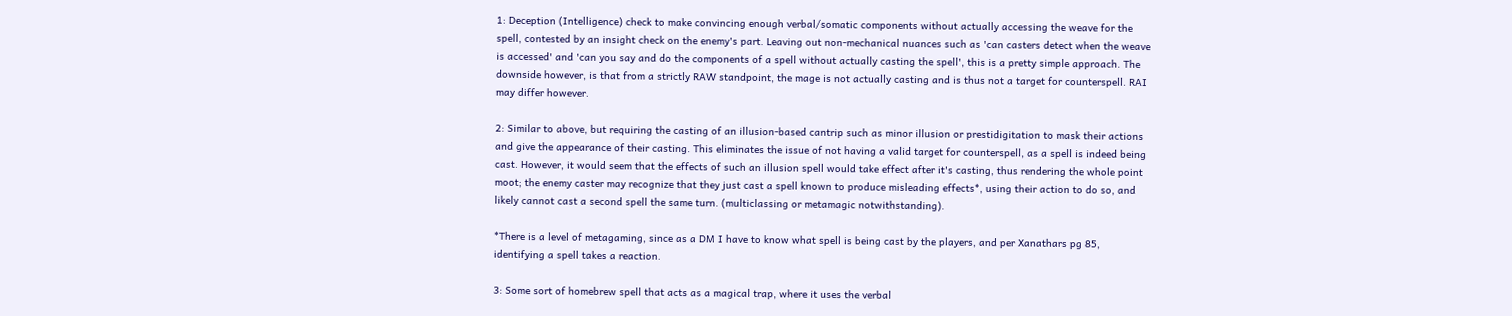1: Deception (Intelligence) check to make convincing enough verbal/somatic components without actually accessing the weave for the spell, contested by an insight check on the enemy's part. Leaving out non-mechanical nuances such as 'can casters detect when the weave is accessed' and 'can you say and do the components of a spell without actually casting the spell', this is a pretty simple approach. The downside however, is that from a strictly RAW standpoint, the mage is not actually casting and is thus not a target for counterspell. RAI may differ however.

2: Similar to above, but requiring the casting of an illusion-based cantrip such as minor illusion or prestidigitation to mask their actions and give the appearance of their casting. This eliminates the issue of not having a valid target for counterspell, as a spell is indeed being cast. However, it would seem that the effects of such an illusion spell would take effect after it's casting, thus rendering the whole point moot; the enemy caster may recognize that they just cast a spell known to produce misleading effects*, using their action to do so, and likely cannot cast a second spell the same turn. (multiclassing or metamagic notwithstanding).

*There is a level of metagaming, since as a DM I have to know what spell is being cast by the players, and per Xanathars pg 85, identifying a spell takes a reaction.

3: Some sort of homebrew spell that acts as a magical trap, where it uses the verbal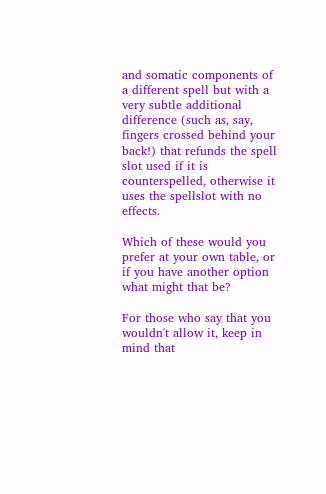and somatic components of a different spell but with a very subtle additional difference (such as, say, fingers crossed behind your back!) that refunds the spell slot used if it is counterspelled, otherwise it uses the spellslot with no effects.

Which of these would you prefer at your own table, or if you have another option what might that be?

For those who say that you wouldn't allow it, keep in mind that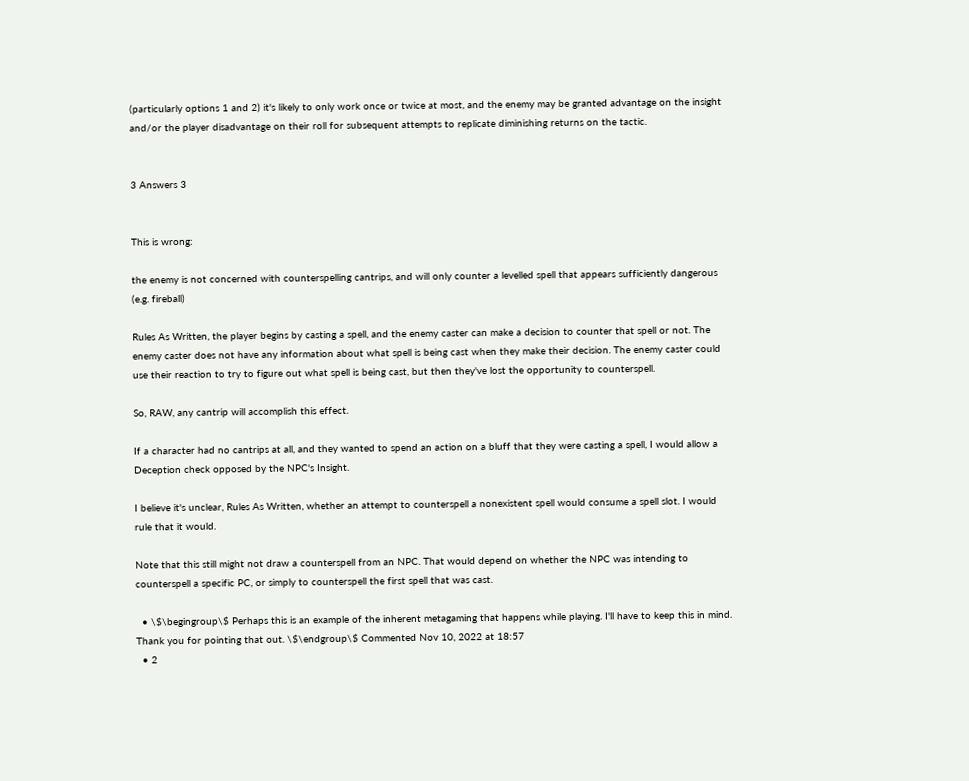(particularly options 1 and 2) it's likely to only work once or twice at most, and the enemy may be granted advantage on the insight and/or the player disadvantage on their roll for subsequent attempts to replicate diminishing returns on the tactic.


3 Answers 3


This is wrong:

the enemy is not concerned with counterspelling cantrips, and will only counter a levelled spell that appears sufficiently dangerous (e.g. fireball)

Rules As Written, the player begins by casting a spell, and the enemy caster can make a decision to counter that spell or not. The enemy caster does not have any information about what spell is being cast when they make their decision. The enemy caster could use their reaction to try to figure out what spell is being cast, but then they've lost the opportunity to counterspell.

So, RAW, any cantrip will accomplish this effect.

If a character had no cantrips at all, and they wanted to spend an action on a bluff that they were casting a spell, I would allow a Deception check opposed by the NPC's Insight.

I believe it's unclear, Rules As Written, whether an attempt to counterspell a nonexistent spell would consume a spell slot. I would rule that it would.

Note that this still might not draw a counterspell from an NPC. That would depend on whether the NPC was intending to counterspell a specific PC, or simply to counterspell the first spell that was cast.

  • \$\begingroup\$ Perhaps this is an example of the inherent metagaming that happens while playing. I'll have to keep this in mind. Thank you for pointing that out. \$\endgroup\$ Commented Nov 10, 2022 at 18:57
  • 2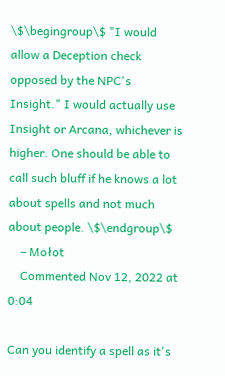\$\begingroup\$ "I would allow a Deception check opposed by the NPC's Insight." I would actually use Insight or Arcana, whichever is higher. One should be able to call such bluff if he knows a lot about spells and not much about people. \$\endgroup\$
    – Mołot
    Commented Nov 12, 2022 at 0:04

Can you identify a spell as it's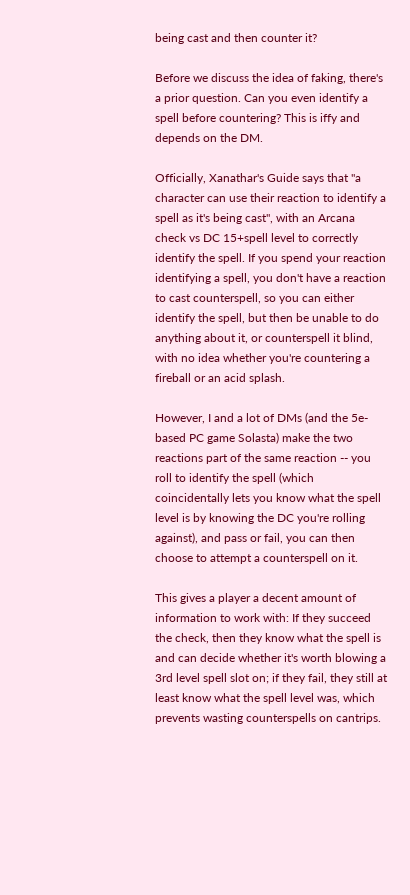being cast and then counter it?

Before we discuss the idea of faking, there's a prior question. Can you even identify a spell before countering? This is iffy and depends on the DM.

Officially, Xanathar's Guide says that "a character can use their reaction to identify a spell as it's being cast", with an Arcana check vs DC 15+spell level to correctly identify the spell. If you spend your reaction identifying a spell, you don't have a reaction to cast counterspell, so you can either identify the spell, but then be unable to do anything about it, or counterspell it blind, with no idea whether you're countering a fireball or an acid splash.

However, I and a lot of DMs (and the 5e-based PC game Solasta) make the two reactions part of the same reaction -- you roll to identify the spell (which coincidentally lets you know what the spell level is by knowing the DC you're rolling against), and pass or fail, you can then choose to attempt a counterspell on it.

This gives a player a decent amount of information to work with: If they succeed the check, then they know what the spell is and can decide whether it's worth blowing a 3rd level spell slot on; if they fail, they still at least know what the spell level was, which prevents wasting counterspells on cantrips.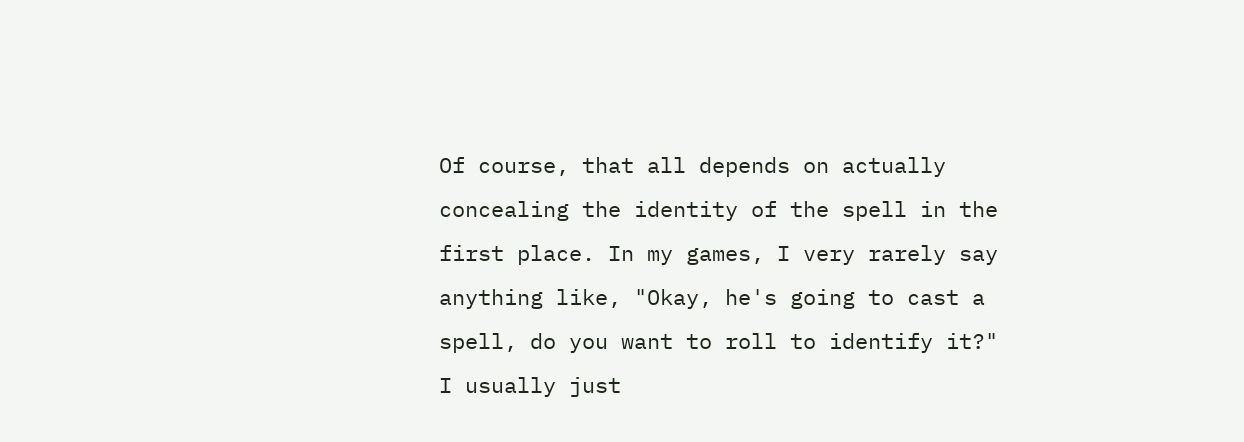Of course, that all depends on actually concealing the identity of the spell in the first place. In my games, I very rarely say anything like, "Okay, he's going to cast a spell, do you want to roll to identify it?" I usually just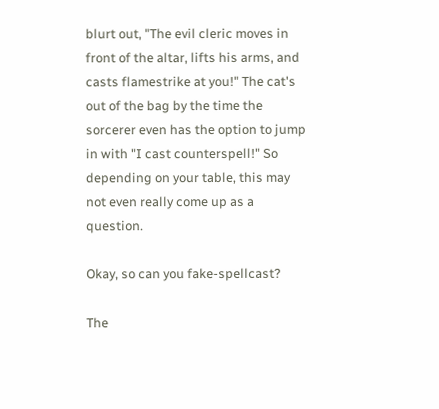blurt out, "The evil cleric moves in front of the altar, lifts his arms, and casts flamestrike at you!" The cat's out of the bag by the time the sorcerer even has the option to jump in with "I cast counterspell!" So depending on your table, this may not even really come up as a question.

Okay, so can you fake-spellcast?

The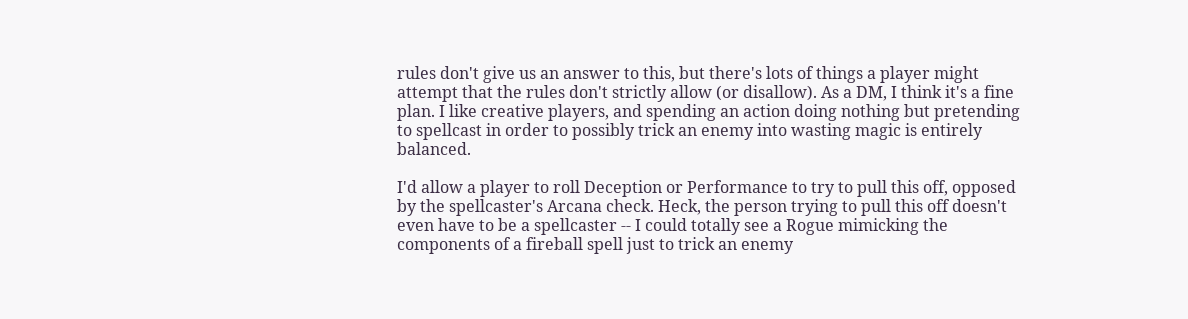rules don't give us an answer to this, but there's lots of things a player might attempt that the rules don't strictly allow (or disallow). As a DM, I think it's a fine plan. I like creative players, and spending an action doing nothing but pretending to spellcast in order to possibly trick an enemy into wasting magic is entirely balanced.

I'd allow a player to roll Deception or Performance to try to pull this off, opposed by the spellcaster's Arcana check. Heck, the person trying to pull this off doesn't even have to be a spellcaster -- I could totally see a Rogue mimicking the components of a fireball spell just to trick an enemy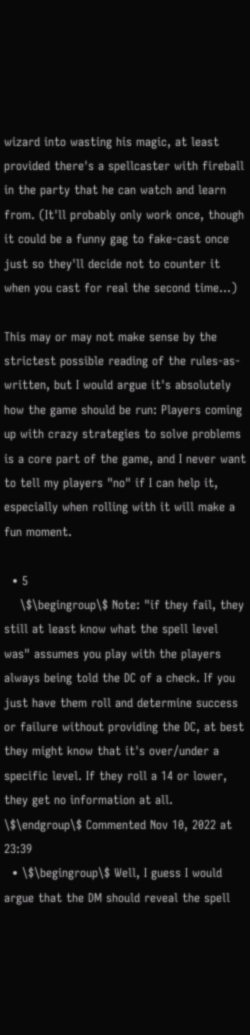wizard into wasting his magic, at least provided there's a spellcaster with fireball in the party that he can watch and learn from. (It'll probably only work once, though it could be a funny gag to fake-cast once just so they'll decide not to counter it when you cast for real the second time...)

This may or may not make sense by the strictest possible reading of the rules-as-written, but I would argue it's absolutely how the game should be run: Players coming up with crazy strategies to solve problems is a core part of the game, and I never want to tell my players "no" if I can help it, especially when rolling with it will make a fun moment.

  • 5
    \$\begingroup\$ Note: "if they fail, they still at least know what the spell level was" assumes you play with the players always being told the DC of a check. If you just have them roll and determine success or failure without providing the DC, at best they might know that it's over/under a specific level. If they roll a 14 or lower, they get no information at all. \$\endgroup\$ Commented Nov 10, 2022 at 23:39
  • \$\begingroup\$ Well, I guess I would argue that the DM should reveal the spell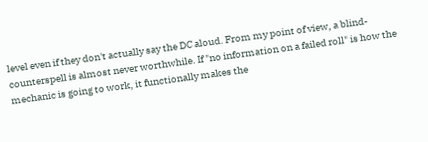level even if they don't actually say the DC aloud. From my point of view, a blind-counterspell is almost never worthwhile. If "no information on a failed roll" is how the mechanic is going to work, it functionally makes the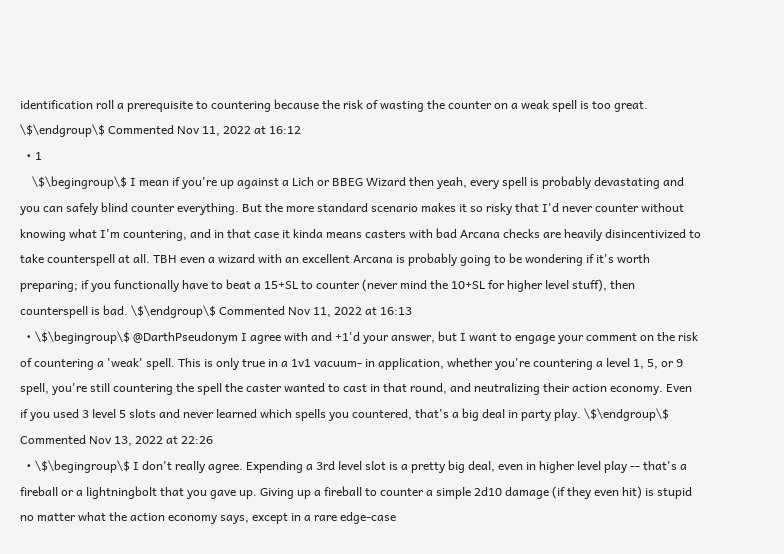identification roll a prerequisite to countering because the risk of wasting the counter on a weak spell is too great. \$\endgroup\$ Commented Nov 11, 2022 at 16:12
  • 1
    \$\begingroup\$ I mean if you're up against a Lich or BBEG Wizard then yeah, every spell is probably devastating and you can safely blind counter everything. But the more standard scenario makes it so risky that I'd never counter without knowing what I'm countering, and in that case it kinda means casters with bad Arcana checks are heavily disincentivized to take counterspell at all. TBH even a wizard with an excellent Arcana is probably going to be wondering if it's worth preparing; if you functionally have to beat a 15+SL to counter (never mind the 10+SL for higher level stuff), then counterspell is bad. \$\endgroup\$ Commented Nov 11, 2022 at 16:13
  • \$\begingroup\$ @DarthPseudonym I agree with and +1'd your answer, but I want to engage your comment on the risk of countering a 'weak' spell. This is only true in a 1v1 vacuum- in application, whether you're countering a level 1, 5, or 9 spell, you're still countering the spell the caster wanted to cast in that round, and neutralizing their action economy. Even if you used 3 level 5 slots and never learned which spells you countered, that's a big deal in party play. \$\endgroup\$ Commented Nov 13, 2022 at 22:26
  • \$\begingroup\$ I don't really agree. Expending a 3rd level slot is a pretty big deal, even in higher level play -- that's a fireball or a lightningbolt that you gave up. Giving up a fireball to counter a simple 2d10 damage (if they even hit) is stupid no matter what the action economy says, except in a rare edge-case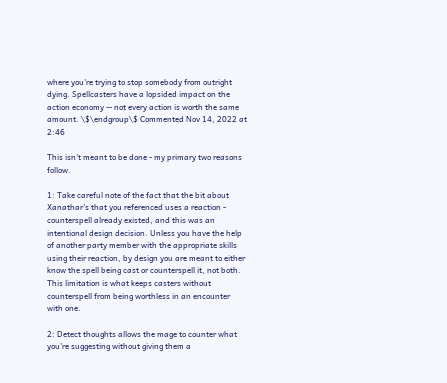where you're trying to stop somebody from outright dying. Spellcasters have a lopsided impact on the action economy -- not every action is worth the same amount. \$\endgroup\$ Commented Nov 14, 2022 at 2:46

This isn't meant to be done - my primary two reasons follow.

1: Take careful note of the fact that the bit about Xanathar's that you referenced uses a reaction - counterspell already existed, and this was an intentional design decision. Unless you have the help of another party member with the appropriate skills using their reaction, by design you are meant to either know the spell being cast or counterspell it, not both. This limitation is what keeps casters without counterspell from being worthless in an encounter with one.

2: Detect thoughts allows the mage to counter what you're suggesting without giving them a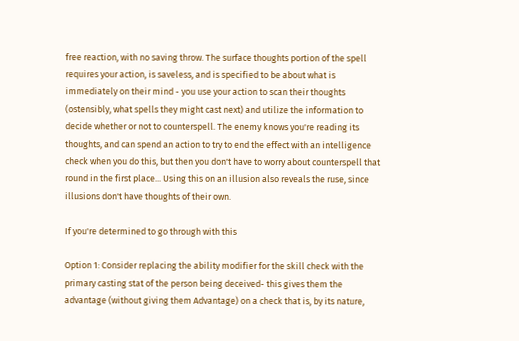free reaction, with no saving throw. The surface thoughts portion of the spell requires your action, is saveless, and is specified to be about what is immediately on their mind - you use your action to scan their thoughts (ostensibly, what spells they might cast next) and utilize the information to decide whether or not to counterspell. The enemy knows you're reading its thoughts, and can spend an action to try to end the effect with an intelligence check when you do this, but then you don't have to worry about counterspell that round in the first place... Using this on an illusion also reveals the ruse, since illusions don't have thoughts of their own.

If you're determined to go through with this

Option 1: Consider replacing the ability modifier for the skill check with the primary casting stat of the person being deceived- this gives them the advantage (without giving them Advantage) on a check that is, by its nature,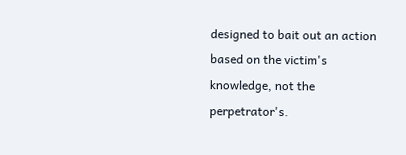designed to bait out an action based on the victim's knowledge, not the perpetrator's.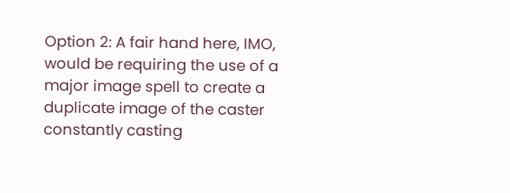Option 2: A fair hand here, IMO, would be requiring the use of a major image spell to create a duplicate image of the caster constantly casting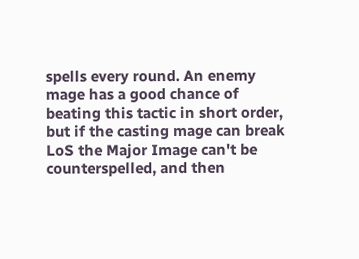spells every round. An enemy mage has a good chance of beating this tactic in short order, but if the casting mage can break LoS the Major Image can't be counterspelled, and then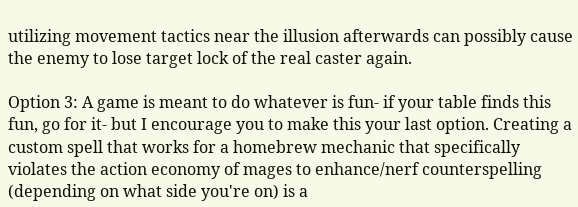utilizing movement tactics near the illusion afterwards can possibly cause the enemy to lose target lock of the real caster again.

Option 3: A game is meant to do whatever is fun- if your table finds this fun, go for it- but I encourage you to make this your last option. Creating a custom spell that works for a homebrew mechanic that specifically violates the action economy of mages to enhance/nerf counterspelling (depending on what side you're on) is a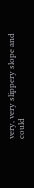very, very slippery slope and could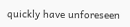quickly have unforeseen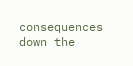consequences down the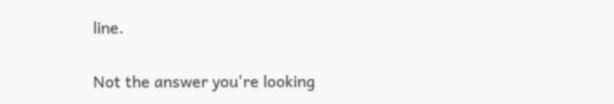line.


Not the answer you're looking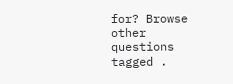for? Browse other questions tagged .